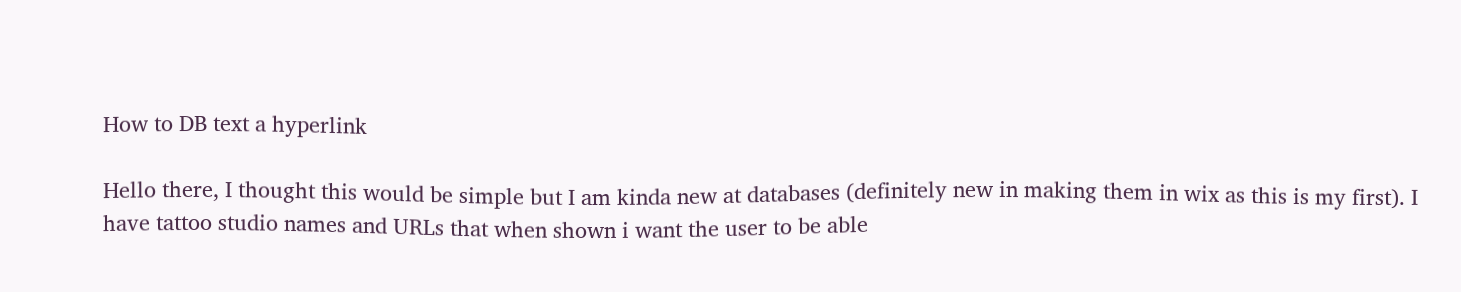How to DB text a hyperlink

Hello there, I thought this would be simple but I am kinda new at databases (definitely new in making them in wix as this is my first). I have tattoo studio names and URLs that when shown i want the user to be able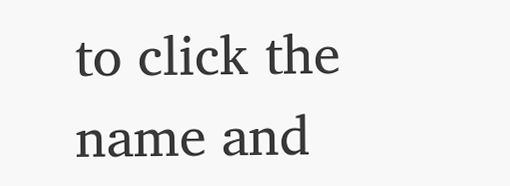to click the name and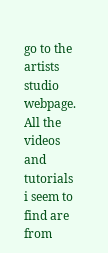go to the artists studio webpage. All the videos and tutorials i seem to find are from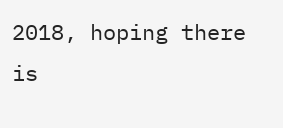2018, hoping there is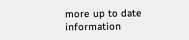more up to date information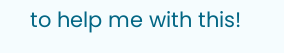to help me with this!